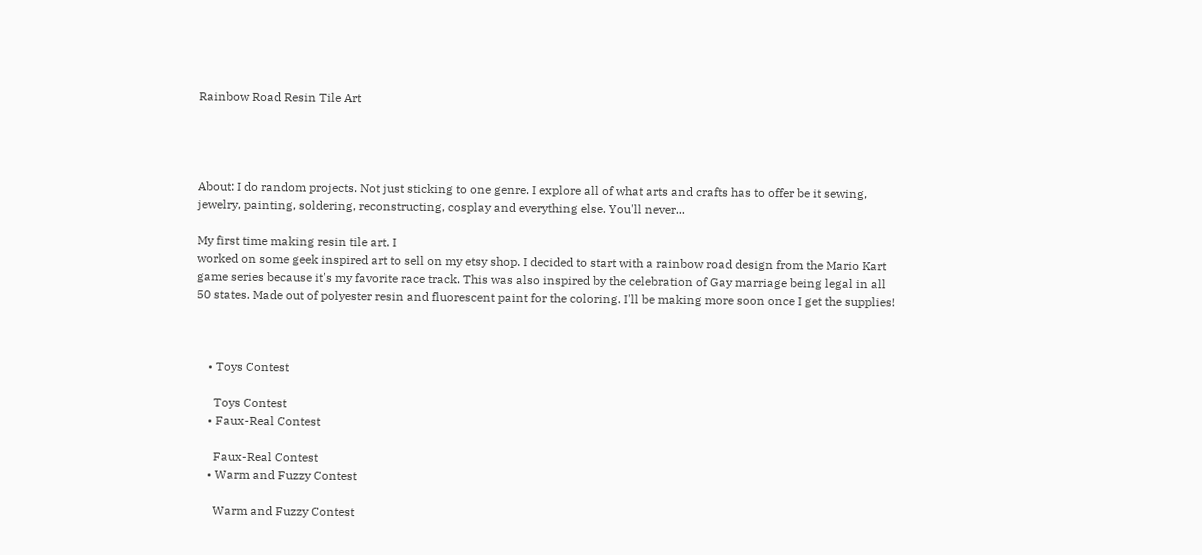Rainbow Road Resin Tile Art




About: I do random projects. Not just sticking to one genre. I explore all of what arts and crafts has to offer be it sewing, jewelry, painting, soldering, reconstructing, cosplay and everything else. You'll never...

My first time making resin tile art. I
worked on some geek inspired art to sell on my etsy shop. I decided to start with a rainbow road design from the Mario Kart game series because it's my favorite race track. This was also inspired by the celebration of Gay marriage being legal in all 50 states. Made out of polyester resin and fluorescent paint for the coloring. I'll be making more soon once I get the supplies!



    • Toys Contest

      Toys Contest
    • Faux-Real Contest

      Faux-Real Contest
    • Warm and Fuzzy Contest

      Warm and Fuzzy Contest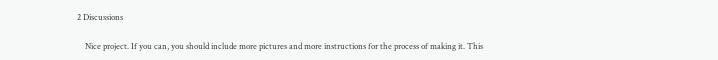2 Discussions

    Nice project. If you can, you should include more pictures and more instructions for the process of making it. This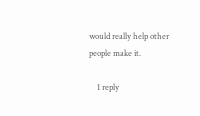would really help other people make it.

    1 reply